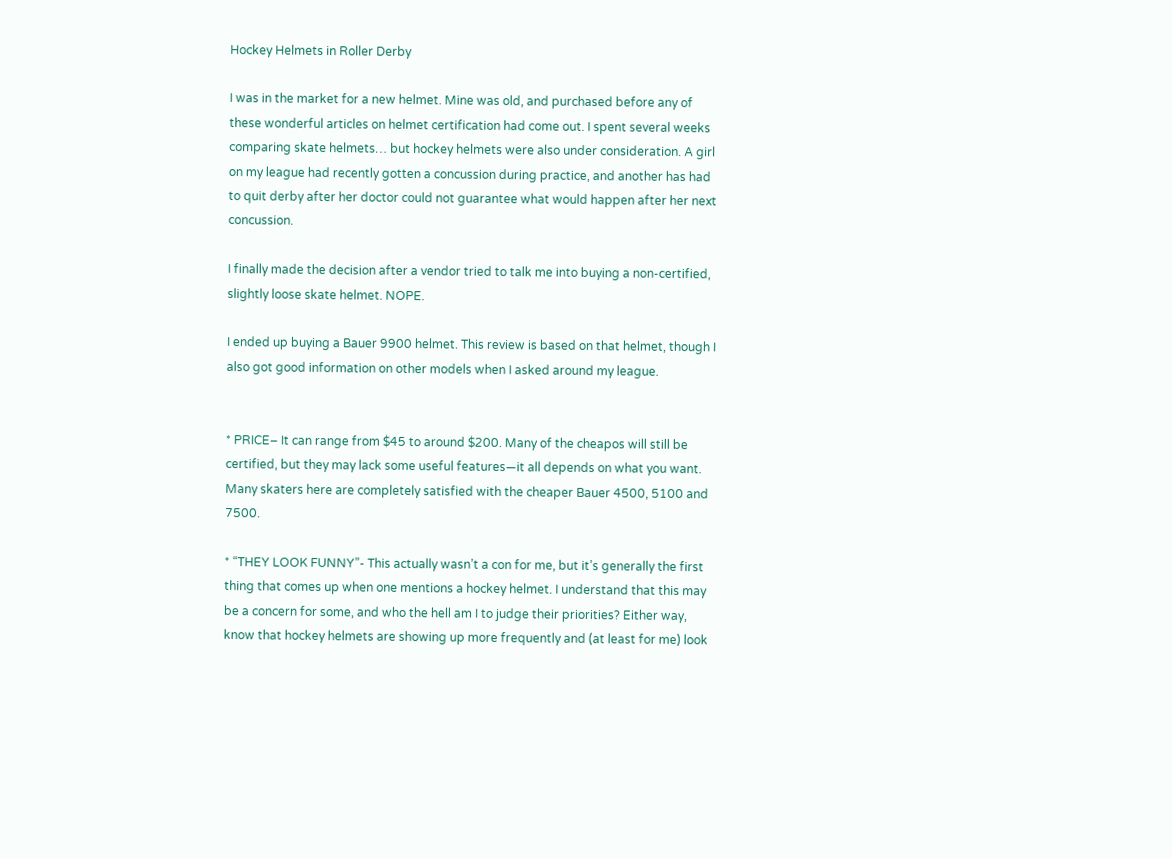Hockey Helmets in Roller Derby

I was in the market for a new helmet. Mine was old, and purchased before any of these wonderful articles on helmet certification had come out. I spent several weeks comparing skate helmets… but hockey helmets were also under consideration. A girl on my league had recently gotten a concussion during practice, and another has had to quit derby after her doctor could not guarantee what would happen after her next concussion.

I finally made the decision after a vendor tried to talk me into buying a non-certified, slightly loose skate helmet. NOPE.

I ended up buying a Bauer 9900 helmet. This review is based on that helmet, though I also got good information on other models when I asked around my league.


* PRICE– It can range from $45 to around $200. Many of the cheapos will still be certified, but they may lack some useful features—it all depends on what you want. Many skaters here are completely satisfied with the cheaper Bauer 4500, 5100 and 7500.

* “THEY LOOK FUNNY”- This actually wasn’t a con for me, but it’s generally the first thing that comes up when one mentions a hockey helmet. I understand that this may be a concern for some, and who the hell am I to judge their priorities? Either way, know that hockey helmets are showing up more frequently and (at least for me) look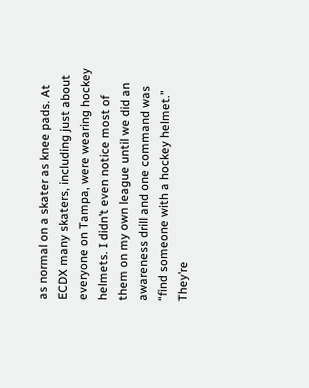as normal on a skater as knee pads. At ECDX many skaters, including just about everyone on Tampa, were wearing hockey helmets. I didn’t even notice most of them on my own league until we did an awareness drill and one command was “find someone with a hockey helmet.” They’re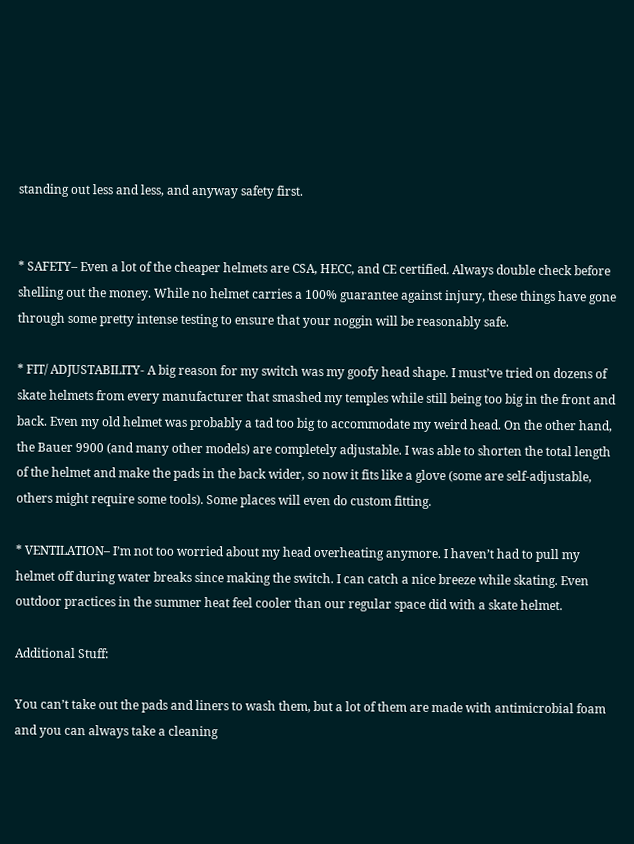standing out less and less, and anyway safety first.


* SAFETY– Even a lot of the cheaper helmets are CSA, HECC, and CE certified. Always double check before shelling out the money. While no helmet carries a 100% guarantee against injury, these things have gone through some pretty intense testing to ensure that your noggin will be reasonably safe.

* FIT/ ADJUSTABILITY- A big reason for my switch was my goofy head shape. I must’ve tried on dozens of skate helmets from every manufacturer that smashed my temples while still being too big in the front and back. Even my old helmet was probably a tad too big to accommodate my weird head. On the other hand, the Bauer 9900 (and many other models) are completely adjustable. I was able to shorten the total length of the helmet and make the pads in the back wider, so now it fits like a glove (some are self-adjustable, others might require some tools). Some places will even do custom fitting.

* VENTILATION– I’m not too worried about my head overheating anymore. I haven’t had to pull my helmet off during water breaks since making the switch. I can catch a nice breeze while skating. Even outdoor practices in the summer heat feel cooler than our regular space did with a skate helmet.

Additional Stuff:

You can’t take out the pads and liners to wash them, but a lot of them are made with antimicrobial foam and you can always take a cleaning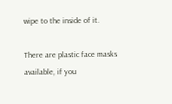wipe to the inside of it.

There are plastic face masks available, if you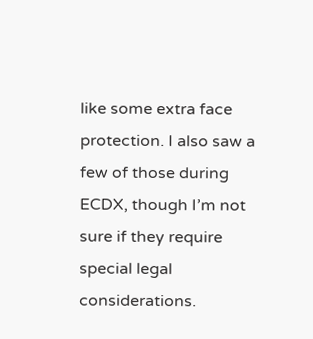like some extra face protection. I also saw a few of those during ECDX, though I’m not sure if they require special legal considerations.